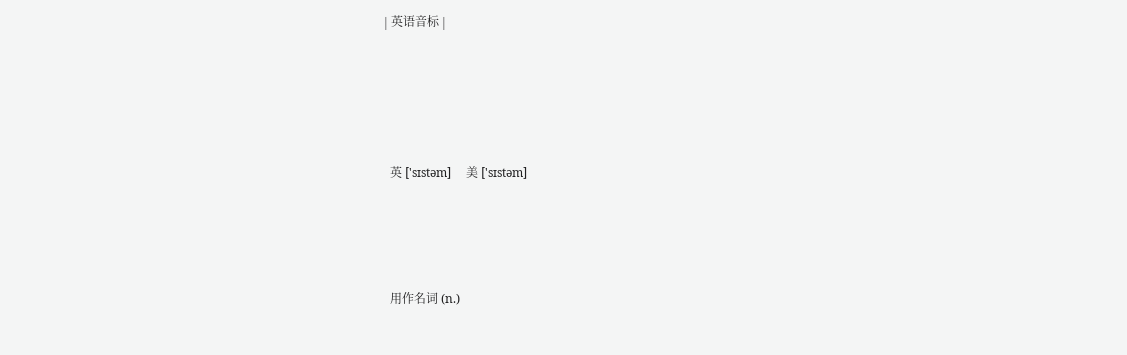| 英语音标 |





  英 ['sɪstəm]     美 ['sɪstəm]




  用作名词 (n.)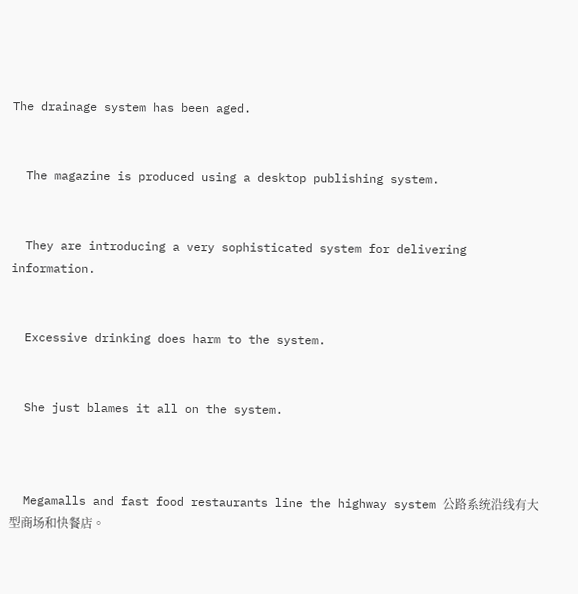The drainage system has been aged.


  The magazine is produced using a desktop publishing system.


  They are introducing a very sophisticated system for delivering information.


  Excessive drinking does harm to the system.


  She just blames it all on the system.



  Megamalls and fast food restaurants line the highway system 公路系统沿线有大型商场和快餐店。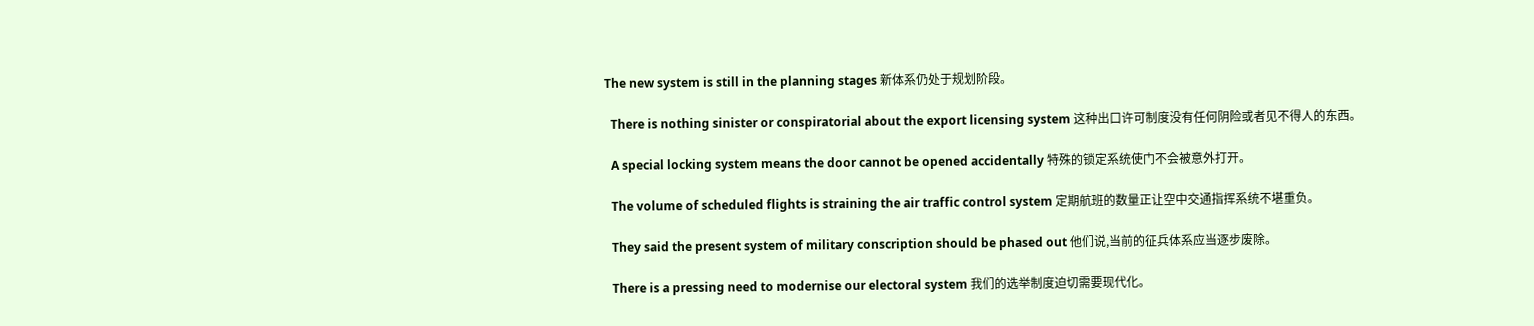The new system is still in the planning stages 新体系仍处于规划阶段。

  There is nothing sinister or conspiratorial about the export licensing system 这种出口许可制度没有任何阴险或者见不得人的东西。

  A special locking system means the door cannot be opened accidentally 特殊的锁定系统使门不会被意外打开。

  The volume of scheduled flights is straining the air traffic control system 定期航班的数量正让空中交通指挥系统不堪重负。

  They said the present system of military conscription should be phased out 他们说,当前的征兵体系应当逐步废除。

  There is a pressing need to modernise our electoral system 我们的选举制度迫切需要现代化。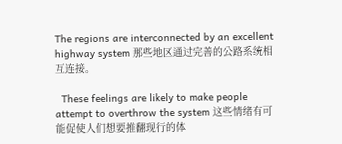The regions are interconnected by an excellent highway system 那些地区通过完善的公路系统相互连接。

  These feelings are likely to make people attempt to overthrow the system 这些情绪有可能促使人们想要推翻现行的体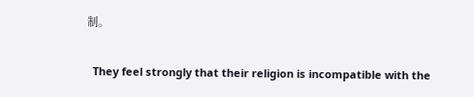制。

  They feel strongly that their religion is incompatible with the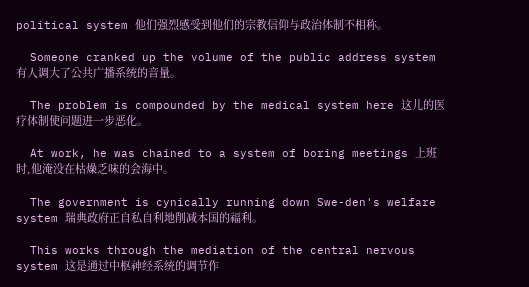political system 他们强烈感受到他们的宗教信仰与政治体制不相称。

  Someone cranked up the volume of the public address system 有人调大了公共广播系统的音量。

  The problem is compounded by the medical system here 这儿的医疗体制使问题进一步恶化。

  At work, he was chained to a system of boring meetings 上班时,他淹没在枯燥乏味的会海中。

  The government is cynically running down Swe-den's welfare system 瑞典政府正自私自利地削减本国的福利。

  This works through the mediation of the central nervous system 这是通过中枢神经系统的调节作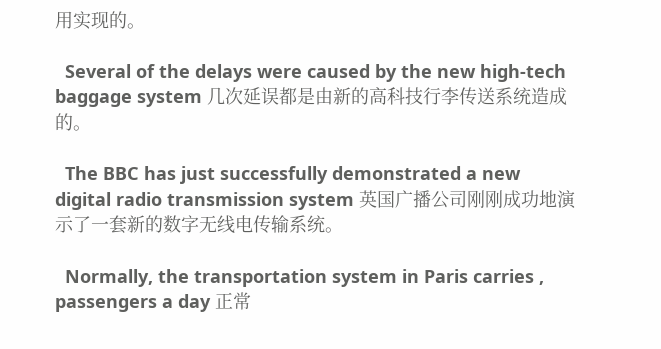用实现的。

  Several of the delays were caused by the new high-tech baggage system 几次延误都是由新的高科技行李传送系统造成的。

  The BBC has just successfully demonstrated a new digital radio transmission system 英国广播公司刚刚成功地演示了一套新的数字无线电传输系统。

  Normally, the transportation system in Paris carries , passengers a day 正常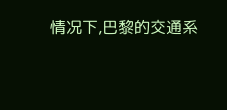情况下,巴黎的交通系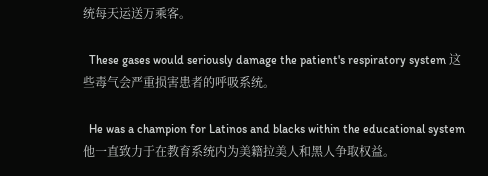统每天运送万乘客。

  These gases would seriously damage the patient's respiratory system 这些毒气会严重损害患者的呼吸系统。

  He was a champion for Latinos and blacks within the educational system 他一直致力于在教育系统内为美籍拉美人和黑人争取权益。